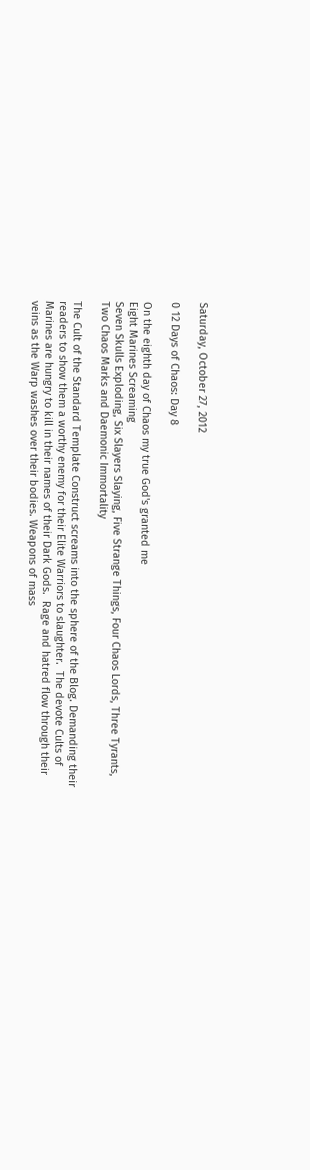Saturday, October 27, 2012

0 12 Days of Chaos: Day 8

On the eighth day of Chaos my true God's granted me
Eight Marines Screaming
Seven Skulls Exploding, Six Slayers Slaying, Five Strange Things, Four Chaos Lords, Three Tyrants, Two Chaos Marks and Daemonic Immortality

The Cult of the Standard Template Construct screams into the sphere of the Blog. Demanding their readers to show them a worthy enemy for their Elite Warriors to slaughter.  The devote Cults of Marines are hungry to kill in their names of their Dark Gods.  Rage and hatred flow through their veins as the Warp washes over their bodies. Weapons of mass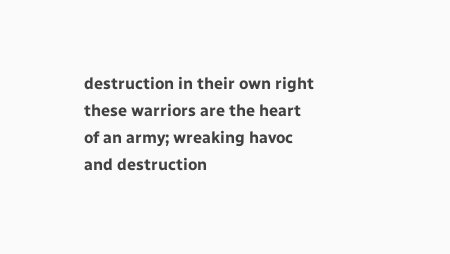destruction in their own right these warriors are the heart of an army; wreaking havoc and destruction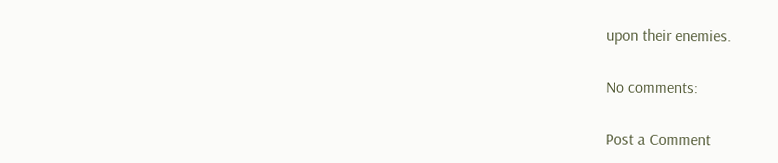upon their enemies.

No comments:

Post a Comment